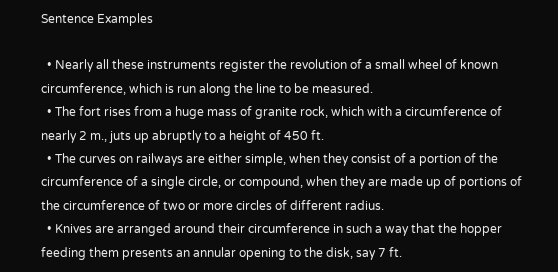Sentence Examples

  • Nearly all these instruments register the revolution of a small wheel of known circumference, which is run along the line to be measured.
  • The fort rises from a huge mass of granite rock, which with a circumference of nearly 2 m., juts up abruptly to a height of 450 ft.
  • The curves on railways are either simple, when they consist of a portion of the circumference of a single circle, or compound, when they are made up of portions of the circumference of two or more circles of different radius.
  • Knives are arranged around their circumference in such a way that the hopper feeding them presents an annular opening to the disk, say 7 ft.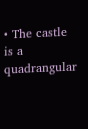• The castle is a quadrangular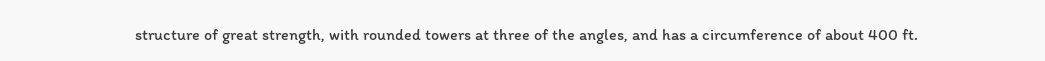structure of great strength, with rounded towers at three of the angles, and has a circumference of about 400 ft.